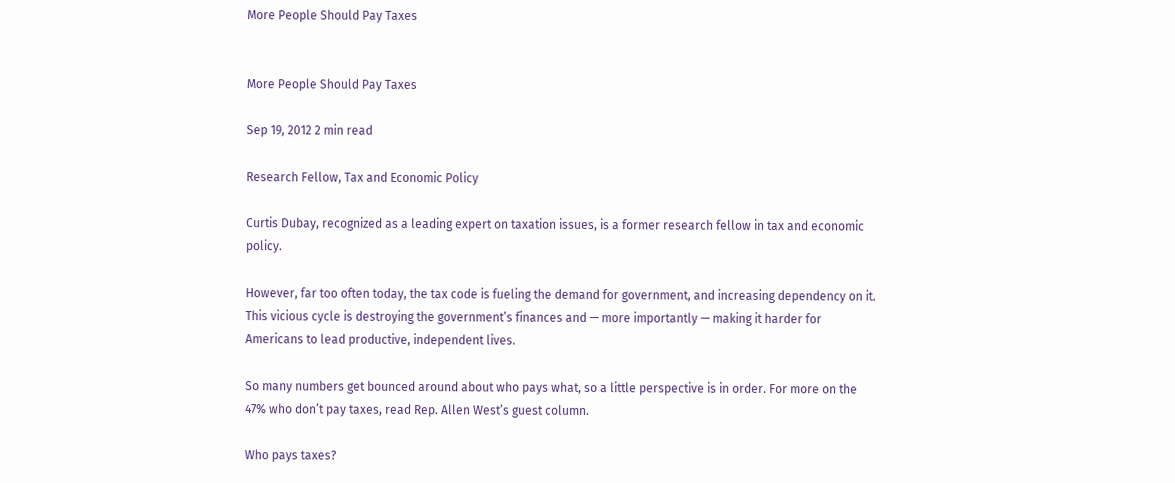More People Should Pay Taxes


More People Should Pay Taxes

Sep 19, 2012 2 min read

Research Fellow, Tax and Economic Policy

Curtis Dubay, recognized as a leading expert on taxation issues, is a former research fellow in tax and economic policy.

However, far too often today, the tax code is fueling the demand for government, and increasing dependency on it. This vicious cycle is destroying the government’s finances and — more importantly — making it harder for Americans to lead productive, independent lives.

So many numbers get bounced around about who pays what, so a little perspective is in order. For more on the 47% who don’t pay taxes, read Rep. Allen West’s guest column.

Who pays taxes?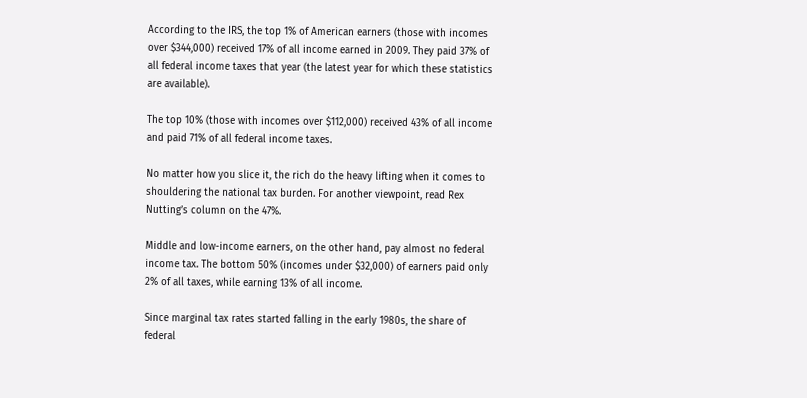According to the IRS, the top 1% of American earners (those with incomes over $344,000) received 17% of all income earned in 2009. They paid 37% of all federal income taxes that year (the latest year for which these statistics are available).

The top 10% (those with incomes over $112,000) received 43% of all income and paid 71% of all federal income taxes.

No matter how you slice it, the rich do the heavy lifting when it comes to shouldering the national tax burden. For another viewpoint, read Rex Nutting’s column on the 47%.

Middle and low-income earners, on the other hand, pay almost no federal income tax. The bottom 50% (incomes under $32,000) of earners paid only 2% of all taxes, while earning 13% of all income.

Since marginal tax rates started falling in the early 1980s, the share of federal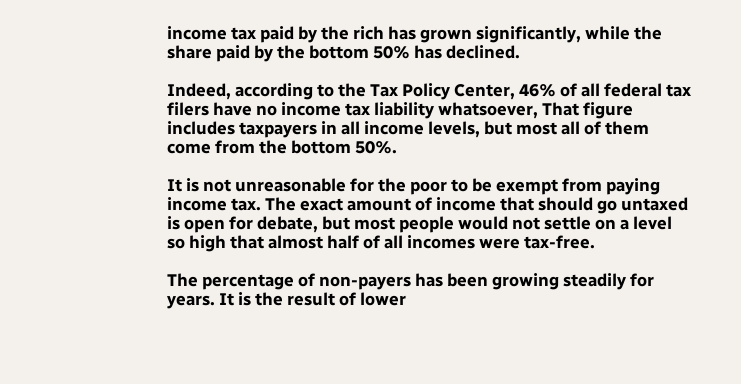income tax paid by the rich has grown significantly, while the share paid by the bottom 50% has declined.

Indeed, according to the Tax Policy Center, 46% of all federal tax filers have no income tax liability whatsoever, That figure includes taxpayers in all income levels, but most all of them come from the bottom 50%.

It is not unreasonable for the poor to be exempt from paying income tax. The exact amount of income that should go untaxed is open for debate, but most people would not settle on a level so high that almost half of all incomes were tax-free.

The percentage of non-payers has been growing steadily for years. It is the result of lower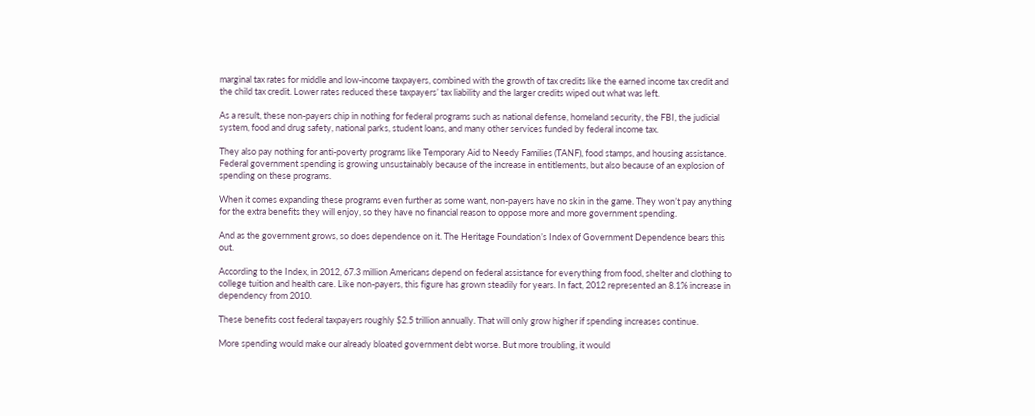marginal tax rates for middle and low-income taxpayers, combined with the growth of tax credits like the earned income tax credit and the child tax credit. Lower rates reduced these taxpayers’ tax liability and the larger credits wiped out what was left.

As a result, these non-payers chip in nothing for federal programs such as national defense, homeland security, the FBI, the judicial system, food and drug safety, national parks, student loans, and many other services funded by federal income tax.

They also pay nothing for anti-poverty programs like Temporary Aid to Needy Families (TANF), food stamps, and housing assistance. Federal government spending is growing unsustainably because of the increase in entitlements, but also because of an explosion of spending on these programs.

When it comes expanding these programs even further as some want, non-payers have no skin in the game. They won’t pay anything for the extra benefits they will enjoy, so they have no financial reason to oppose more and more government spending.

And as the government grows, so does dependence on it. The Heritage Foundation’s Index of Government Dependence bears this out.

According to the Index, in 2012, 67.3 million Americans depend on federal assistance for everything from food, shelter and clothing to college tuition and health care. Like non-payers, this figure has grown steadily for years. In fact, 2012 represented an 8.1% increase in dependency from 2010.

These benefits cost federal taxpayers roughly $2.5 trillion annually. That will only grow higher if spending increases continue.

More spending would make our already bloated government debt worse. But more troubling, it would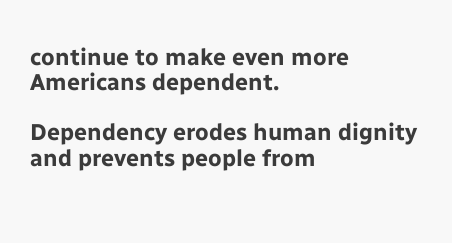continue to make even more Americans dependent.

Dependency erodes human dignity and prevents people from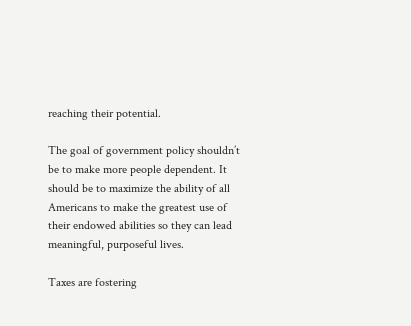reaching their potential.

The goal of government policy shouldn’t be to make more people dependent. It should be to maximize the ability of all Americans to make the greatest use of their endowed abilities so they can lead meaningful, purposeful lives.

Taxes are fostering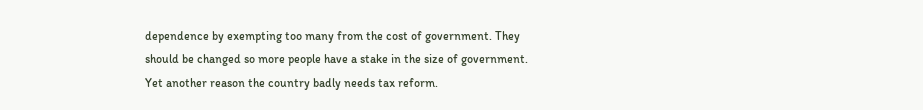dependence by exempting too many from the cost of government. They should be changed so more people have a stake in the size of government. Yet another reason the country badly needs tax reform.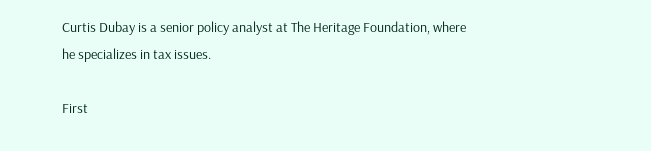Curtis Dubay is a senior policy analyst at The Heritage Foundation, where he specializes in tax issues.

First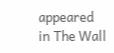appeared in The Wall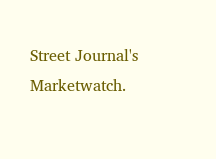Street Journal's Marketwatch.